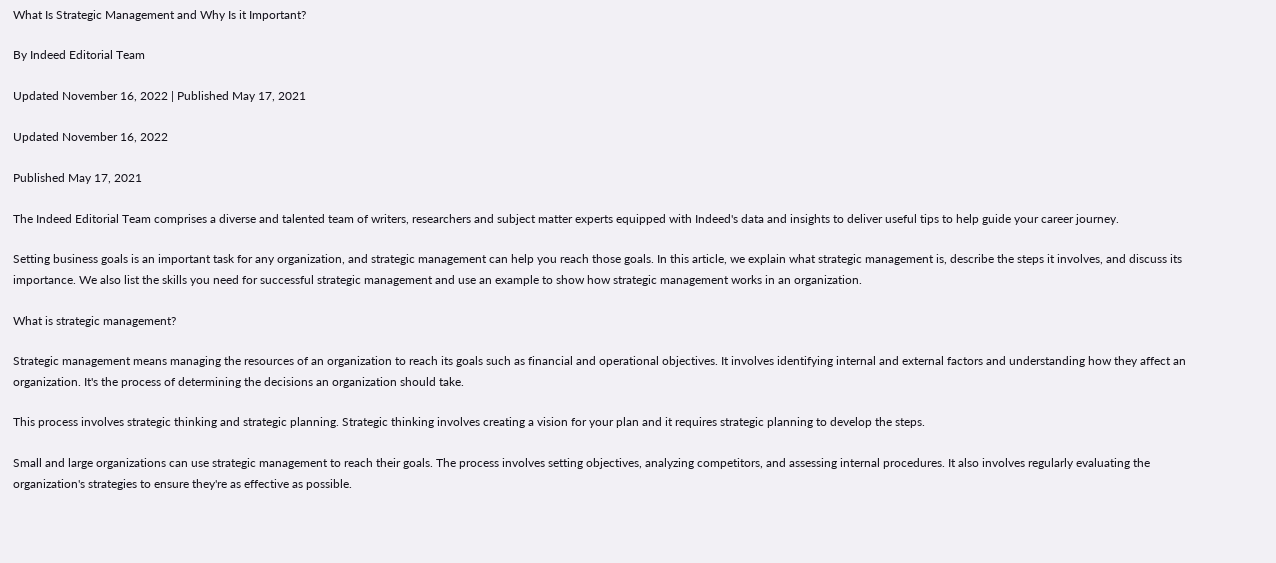What Is Strategic Management and Why Is it Important?

By Indeed Editorial Team

Updated November 16, 2022 | Published May 17, 2021

Updated November 16, 2022

Published May 17, 2021

The Indeed Editorial Team comprises a diverse and talented team of writers, researchers and subject matter experts equipped with Indeed's data and insights to deliver useful tips to help guide your career journey.

Setting business goals is an important task for any organization, and strategic management can help you reach those goals. In this article, we explain what strategic management is, describe the steps it involves, and discuss its importance. We also list the skills you need for successful strategic management and use an example to show how strategic management works in an organization.

What is strategic management?

Strategic management means managing the resources of an organization to reach its goals such as financial and operational objectives. It involves identifying internal and external factors and understanding how they affect an organization. It's the process of determining the decisions an organization should take.

This process involves strategic thinking and strategic planning. Strategic thinking involves creating a vision for your plan and it requires strategic planning to develop the steps.

Small and large organizations can use strategic management to reach their goals. The process involves setting objectives, analyzing competitors, and assessing internal procedures. It also involves regularly evaluating the organization's strategies to ensure they're as effective as possible.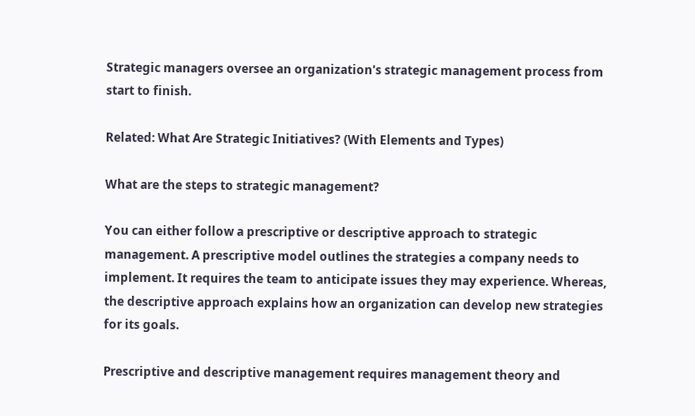Strategic managers oversee an organization's strategic management process from start to finish.

Related: What Are Strategic Initiatives? (With Elements and Types)

What are the steps to strategic management?

You can either follow a prescriptive or descriptive approach to strategic management. A prescriptive model outlines the strategies a company needs to implement. It requires the team to anticipate issues they may experience. Whereas, the descriptive approach explains how an organization can develop new strategies for its goals.

Prescriptive and descriptive management requires management theory and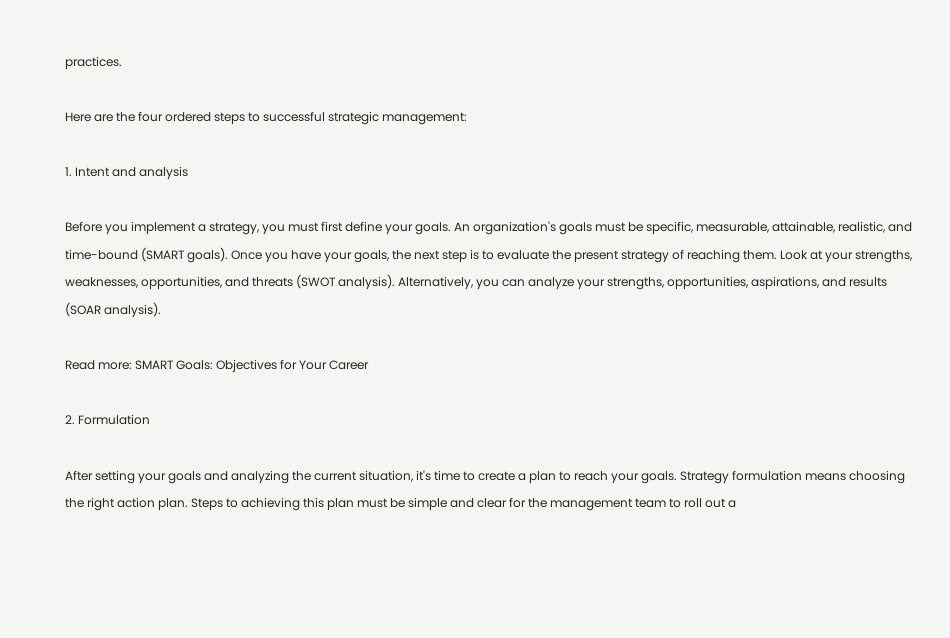practices.

Here are the four ordered steps to successful strategic management:

1. Intent and analysis

Before you implement a strategy, you must first define your goals. An organization's goals must be specific, measurable, attainable, realistic, and time-bound (SMART goals). Once you have your goals, the next step is to evaluate the present strategy of reaching them. Look at your strengths, weaknesses, opportunities, and threats (SWOT analysis). Alternatively, you can analyze your strengths, opportunities, aspirations, and results (SOAR analysis).

Read more: SMART Goals: Objectives for Your Career

2. Formulation

After setting your goals and analyzing the current situation, it's time to create a plan to reach your goals. Strategy formulation means choosing the right action plan. Steps to achieving this plan must be simple and clear for the management team to roll out a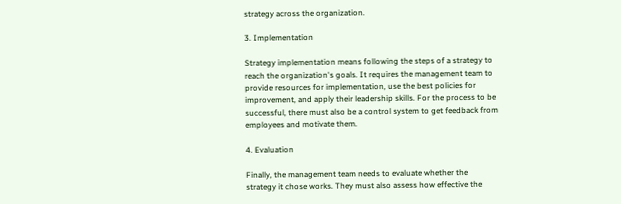strategy across the organization.

3. Implementation

Strategy implementation means following the steps of a strategy to reach the organization's goals. It requires the management team to provide resources for implementation, use the best policies for improvement, and apply their leadership skills. For the process to be successful, there must also be a control system to get feedback from employees and motivate them.

4. Evaluation

Finally, the management team needs to evaluate whether the strategy it chose works. They must also assess how effective the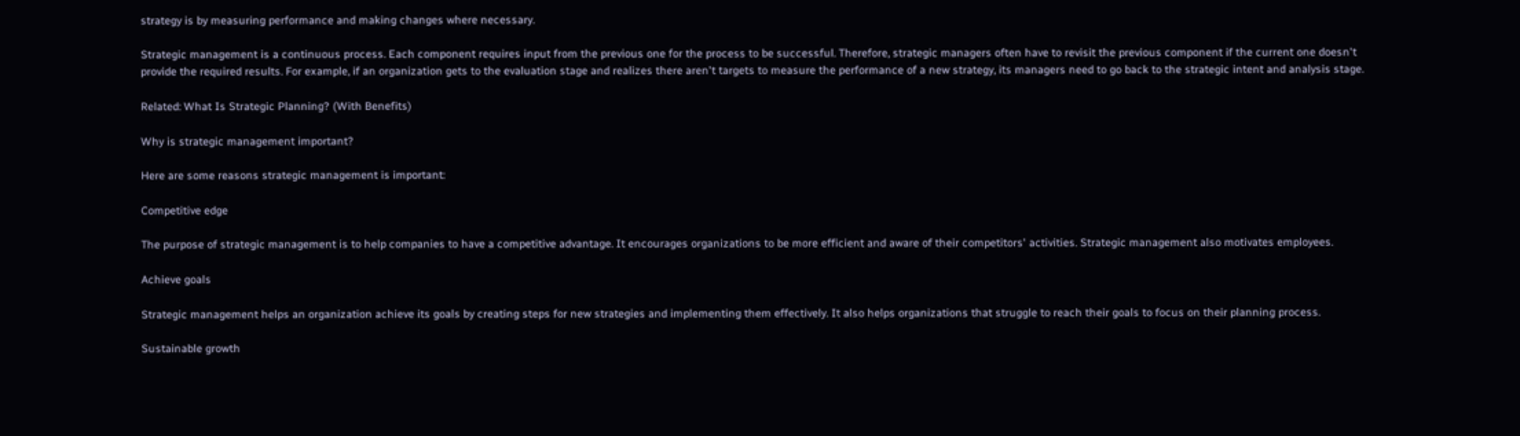strategy is by measuring performance and making changes where necessary.

Strategic management is a continuous process. Each component requires input from the previous one for the process to be successful. Therefore, strategic managers often have to revisit the previous component if the current one doesn't provide the required results. For example, if an organization gets to the evaluation stage and realizes there aren't targets to measure the performance of a new strategy, its managers need to go back to the strategic intent and analysis stage.

Related: What Is Strategic Planning? (With Benefits)

Why is strategic management important?

Here are some reasons strategic management is important:

Competitive edge

The purpose of strategic management is to help companies to have a competitive advantage. It encourages organizations to be more efficient and aware of their competitors' activities. Strategic management also motivates employees.

Achieve goals

Strategic management helps an organization achieve its goals by creating steps for new strategies and implementing them effectively. It also helps organizations that struggle to reach their goals to focus on their planning process.

Sustainable growth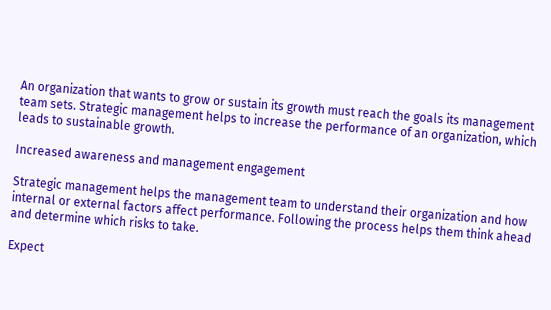An organization that wants to grow or sustain its growth must reach the goals its management team sets. Strategic management helps to increase the performance of an organization, which leads to sustainable growth.

Increased awareness and management engagement

Strategic management helps the management team to understand their organization and how internal or external factors affect performance. Following the process helps them think ahead and determine which risks to take.

Expect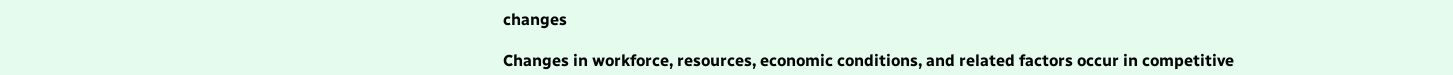changes

Changes in workforce, resources, economic conditions, and related factors occur in competitive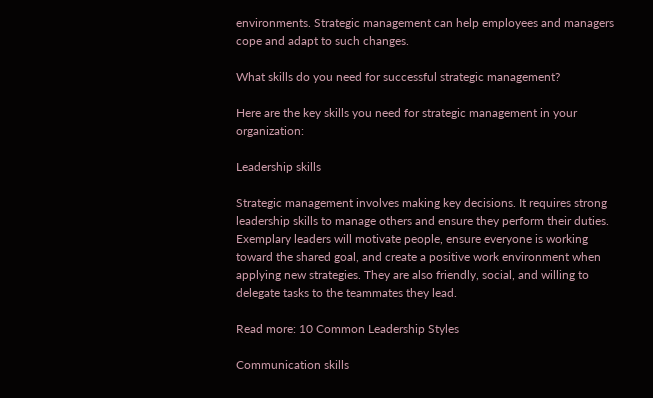environments. Strategic management can help employees and managers cope and adapt to such changes.

What skills do you need for successful strategic management?

Here are the key skills you need for strategic management in your organization:

Leadership skills

Strategic management involves making key decisions. It requires strong leadership skills to manage others and ensure they perform their duties. Exemplary leaders will motivate people, ensure everyone is working toward the shared goal, and create a positive work environment when applying new strategies. They are also friendly, social, and willing to delegate tasks to the teammates they lead.

Read more: 10 Common Leadership Styles

Communication skills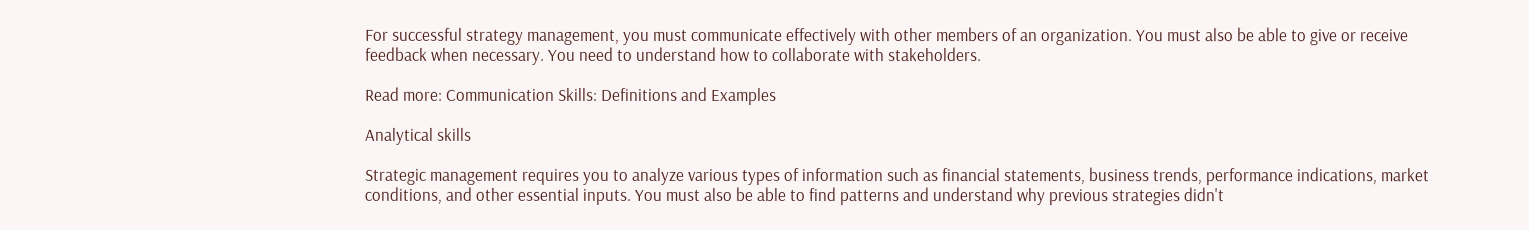For successful strategy management, you must communicate effectively with other members of an organization. You must also be able to give or receive feedback when necessary. You need to understand how to collaborate with stakeholders.

Read more: Communication Skills: Definitions and Examples

Analytical skills

Strategic management requires you to analyze various types of information such as financial statements, business trends, performance indications, market conditions, and other essential inputs. You must also be able to find patterns and understand why previous strategies didn't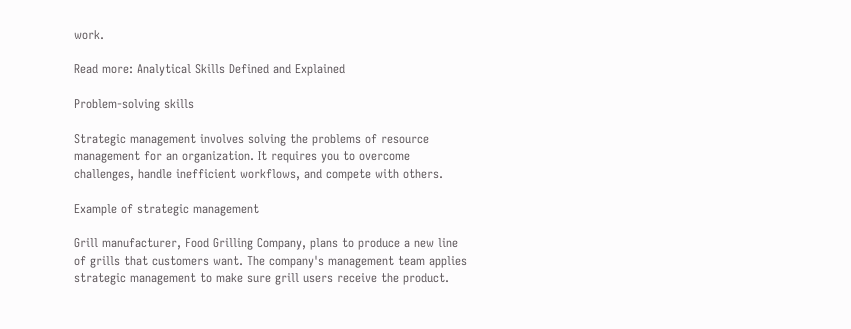work.

Read more: Analytical Skills Defined and Explained

Problem-solving skills

Strategic management involves solving the problems of resource management for an organization. It requires you to overcome challenges, handle inefficient workflows, and compete with others.

Example of strategic management

Grill manufacturer, Food Grilling Company, plans to produce a new line of grills that customers want. The company's management team applies strategic management to make sure grill users receive the product.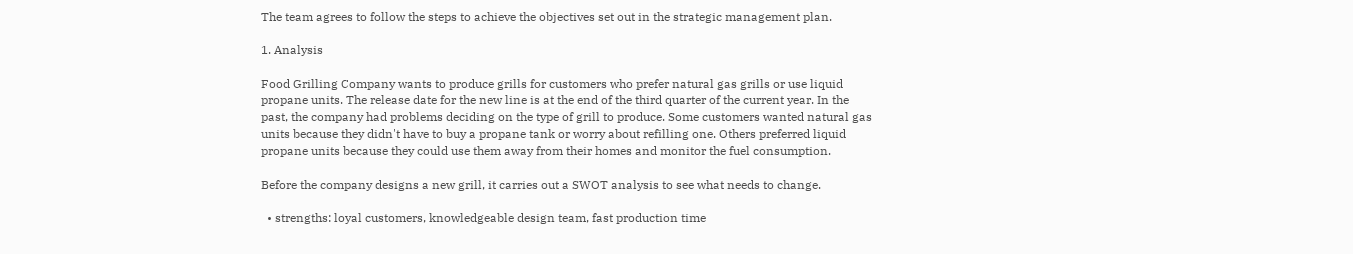The team agrees to follow the steps to achieve the objectives set out in the strategic management plan.

1. Analysis

Food Grilling Company wants to produce grills for customers who prefer natural gas grills or use liquid propane units. The release date for the new line is at the end of the third quarter of the current year. In the past, the company had problems deciding on the type of grill to produce. Some customers wanted natural gas units because they didn't have to buy a propane tank or worry about refilling one. Others preferred liquid propane units because they could use them away from their homes and monitor the fuel consumption.

Before the company designs a new grill, it carries out a SWOT analysis to see what needs to change.

  • strengths: loyal customers, knowledgeable design team, fast production time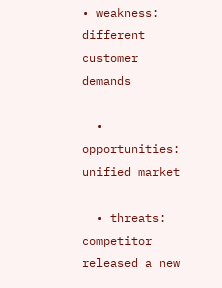• weakness: different customer demands

  • opportunities: unified market

  • threats: competitor released a new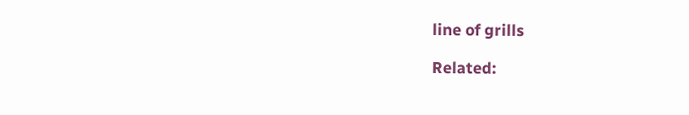line of grills

Related: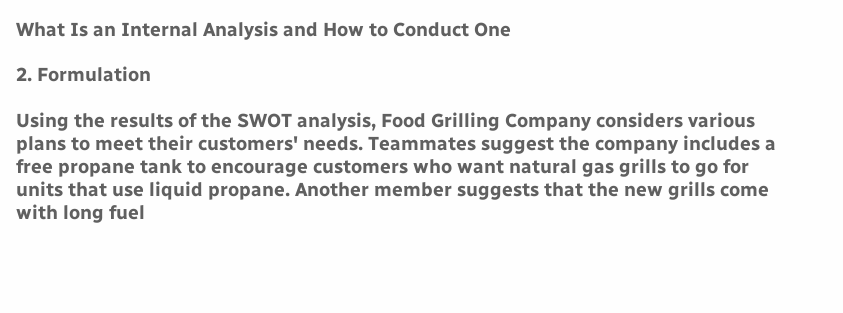What Is an Internal Analysis and How to Conduct One

2. Formulation

Using the results of the SWOT analysis, Food Grilling Company considers various plans to meet their customers' needs. Teammates suggest the company includes a free propane tank to encourage customers who want natural gas grills to go for units that use liquid propane. Another member suggests that the new grills come with long fuel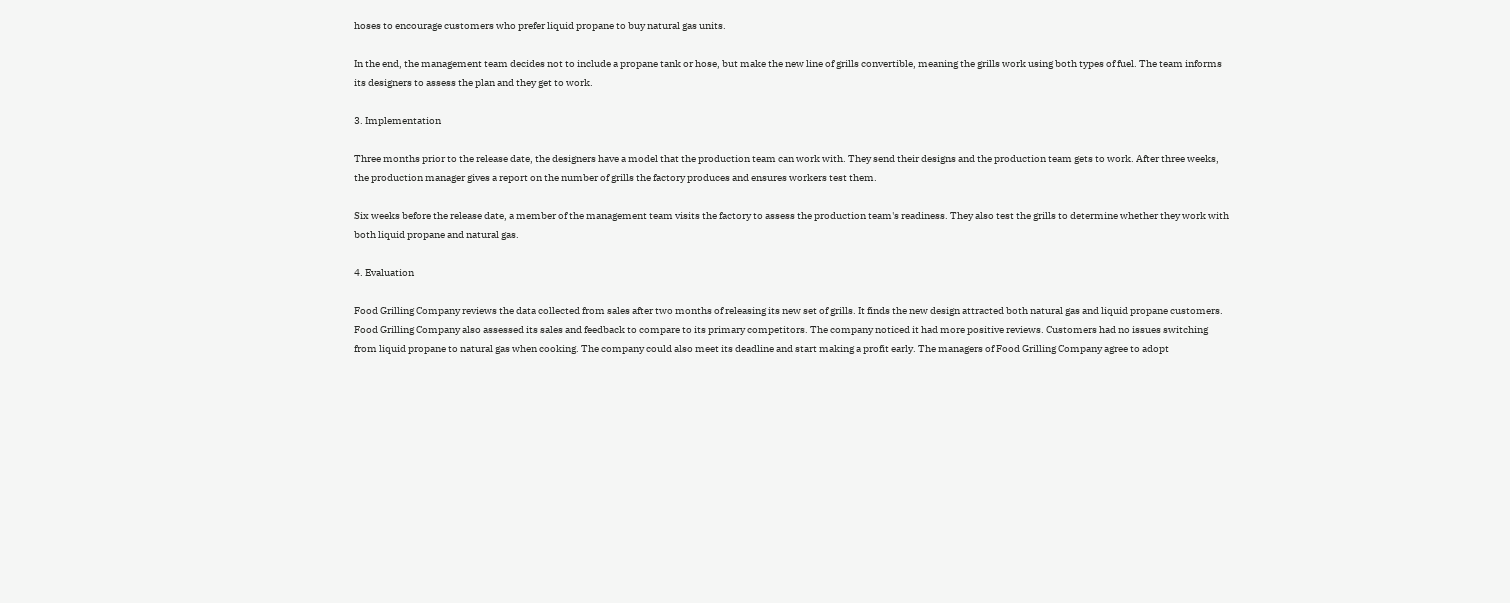hoses to encourage customers who prefer liquid propane to buy natural gas units.

In the end, the management team decides not to include a propane tank or hose, but make the new line of grills convertible, meaning the grills work using both types of fuel. The team informs its designers to assess the plan and they get to work.

3. Implementation

Three months prior to the release date, the designers have a model that the production team can work with. They send their designs and the production team gets to work. After three weeks, the production manager gives a report on the number of grills the factory produces and ensures workers test them.

Six weeks before the release date, a member of the management team visits the factory to assess the production team's readiness. They also test the grills to determine whether they work with both liquid propane and natural gas.

4. Evaluation

Food Grilling Company reviews the data collected from sales after two months of releasing its new set of grills. It finds the new design attracted both natural gas and liquid propane customers. Food Grilling Company also assessed its sales and feedback to compare to its primary competitors. The company noticed it had more positive reviews. Customers had no issues switching from liquid propane to natural gas when cooking. The company could also meet its deadline and start making a profit early. The managers of Food Grilling Company agree to adopt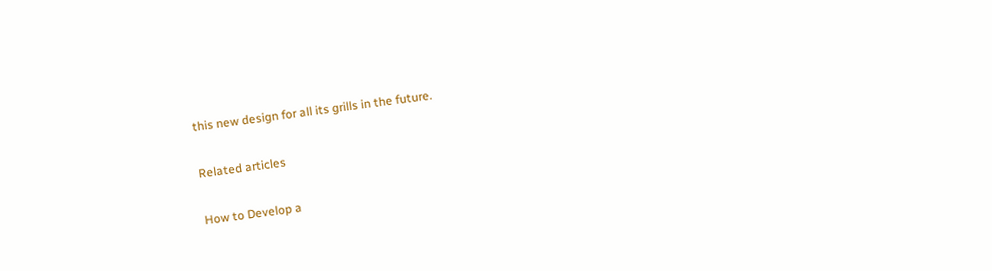this new design for all its grills in the future.

Related articles

How to Develop a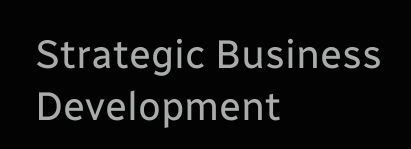Strategic Business Development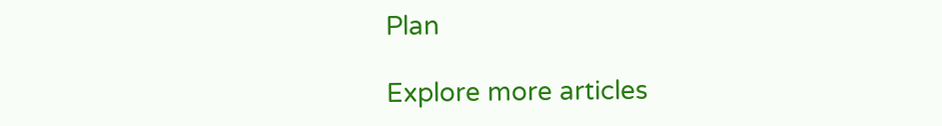Plan

Explore more articles